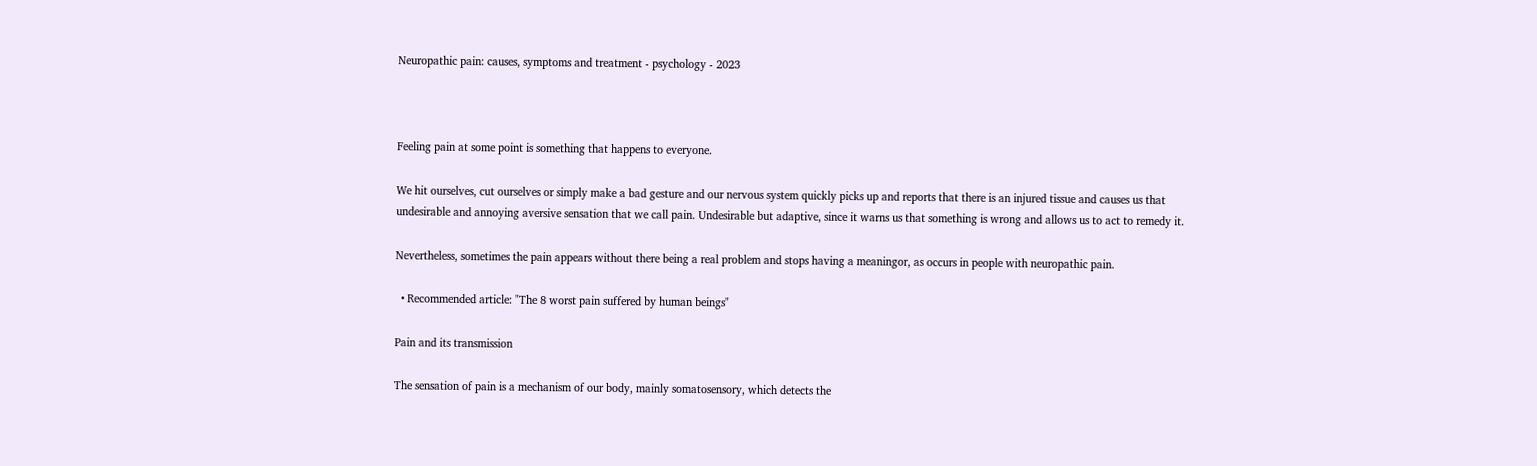Neuropathic pain: causes, symptoms and treatment - psychology - 2023



Feeling pain at some point is something that happens to everyone.

We hit ourselves, cut ourselves or simply make a bad gesture and our nervous system quickly picks up and reports that there is an injured tissue and causes us that undesirable and annoying aversive sensation that we call pain. Undesirable but adaptive, since it warns us that something is wrong and allows us to act to remedy it.

Nevertheless, sometimes the pain appears without there being a real problem and stops having a meaningor, as occurs in people with neuropathic pain.

  • Recommended article: "The 8 worst pain suffered by human beings"

Pain and its transmission

The sensation of pain is a mechanism of our body, mainly somatosensory, which detects the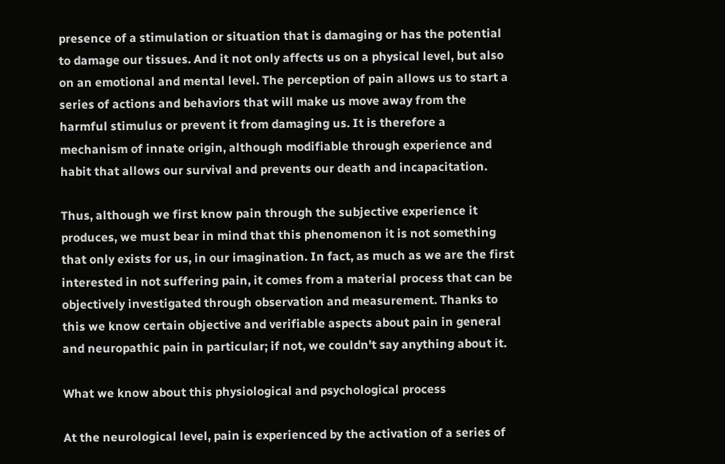presence of a stimulation or situation that is damaging or has the potential to damage our tissues. And it not only affects us on a physical level, but also on an emotional and mental level. The perception of pain allows us to start a series of actions and behaviors that will make us move away from the harmful stimulus or prevent it from damaging us. It is therefore a mechanism of innate origin, although modifiable through experience and habit that allows our survival and prevents our death and incapacitation.

Thus, although we first know pain through the subjective experience it produces, we must bear in mind that this phenomenon it is not something that only exists for us, in our imagination. In fact, as much as we are the first interested in not suffering pain, it comes from a material process that can be objectively investigated through observation and measurement. Thanks to this we know certain objective and verifiable aspects about pain in general and neuropathic pain in particular; if not, we couldn't say anything about it.

What we know about this physiological and psychological process

At the neurological level, pain is experienced by the activation of a series of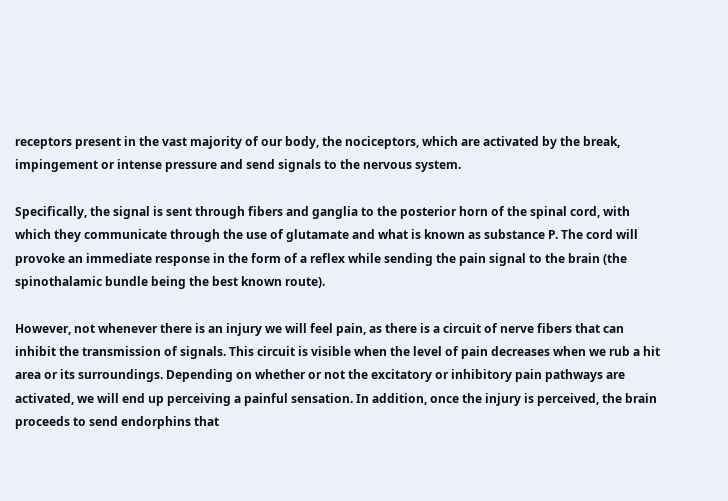receptors present in the vast majority of our body, the nociceptors, which are activated by the break, impingement or intense pressure and send signals to the nervous system.

Specifically, the signal is sent through fibers and ganglia to the posterior horn of the spinal cord, with which they communicate through the use of glutamate and what is known as substance P. The cord will provoke an immediate response in the form of a reflex while sending the pain signal to the brain (the spinothalamic bundle being the best known route).

However, not whenever there is an injury we will feel pain, as there is a circuit of nerve fibers that can inhibit the transmission of signals. This circuit is visible when the level of pain decreases when we rub a hit area or its surroundings. Depending on whether or not the excitatory or inhibitory pain pathways are activated, we will end up perceiving a painful sensation. In addition, once the injury is perceived, the brain proceeds to send endorphins that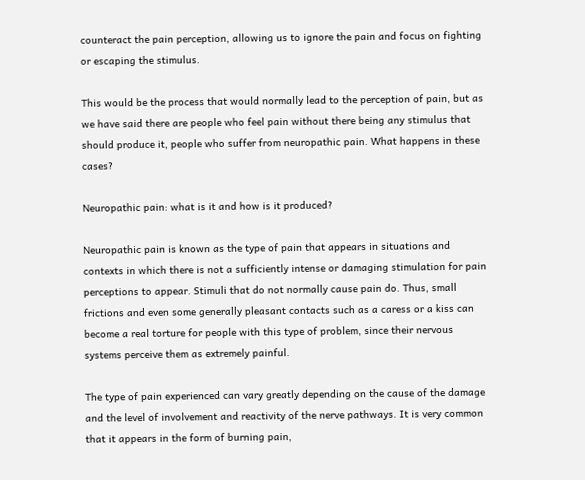counteract the pain perception, allowing us to ignore the pain and focus on fighting or escaping the stimulus.

This would be the process that would normally lead to the perception of pain, but as we have said there are people who feel pain without there being any stimulus that should produce it, people who suffer from neuropathic pain. What happens in these cases?

Neuropathic pain: what is it and how is it produced?

Neuropathic pain is known as the type of pain that appears in situations and contexts in which there is not a sufficiently intense or damaging stimulation for pain perceptions to appear. Stimuli that do not normally cause pain do. Thus, small frictions and even some generally pleasant contacts such as a caress or a kiss can become a real torture for people with this type of problem, since their nervous systems perceive them as extremely painful.

The type of pain experienced can vary greatly depending on the cause of the damage and the level of involvement and reactivity of the nerve pathways. It is very common that it appears in the form of burning pain,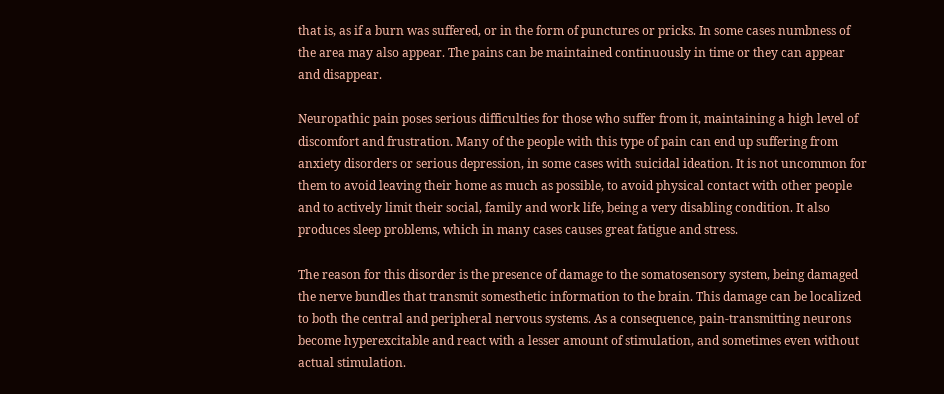that is, as if a burn was suffered, or in the form of punctures or pricks. In some cases numbness of the area may also appear. The pains can be maintained continuously in time or they can appear and disappear.

Neuropathic pain poses serious difficulties for those who suffer from it, maintaining a high level of discomfort and frustration. Many of the people with this type of pain can end up suffering from anxiety disorders or serious depression, in some cases with suicidal ideation. It is not uncommon for them to avoid leaving their home as much as possible, to avoid physical contact with other people and to actively limit their social, family and work life, being a very disabling condition. It also produces sleep problems, which in many cases causes great fatigue and stress.

The reason for this disorder is the presence of damage to the somatosensory system, being damaged the nerve bundles that transmit somesthetic information to the brain. This damage can be localized to both the central and peripheral nervous systems. As a consequence, pain-transmitting neurons become hyperexcitable and react with a lesser amount of stimulation, and sometimes even without actual stimulation.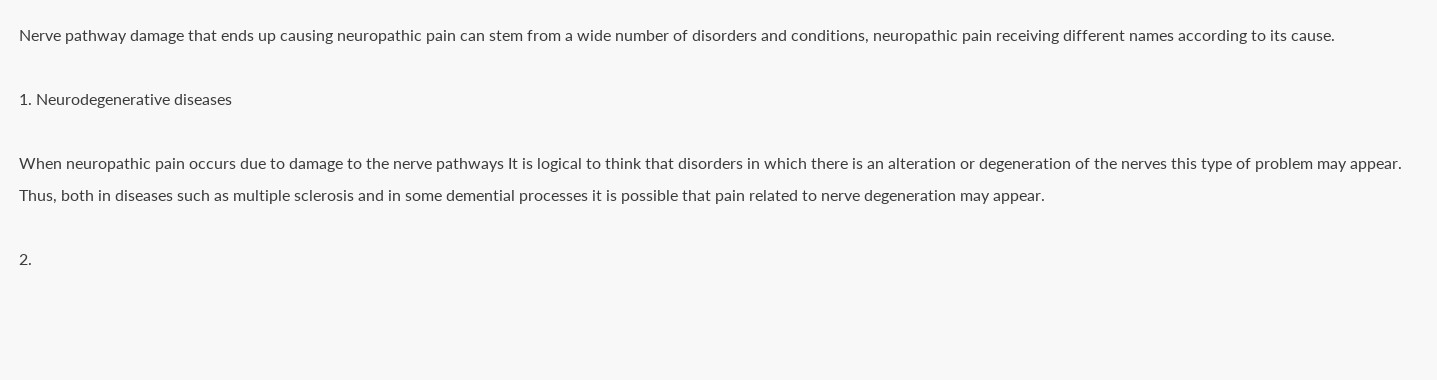Nerve pathway damage that ends up causing neuropathic pain can stem from a wide number of disorders and conditions, neuropathic pain receiving different names according to its cause.

1. Neurodegenerative diseases

When neuropathic pain occurs due to damage to the nerve pathways It is logical to think that disorders in which there is an alteration or degeneration of the nerves this type of problem may appear. Thus, both in diseases such as multiple sclerosis and in some demential processes it is possible that pain related to nerve degeneration may appear.

2.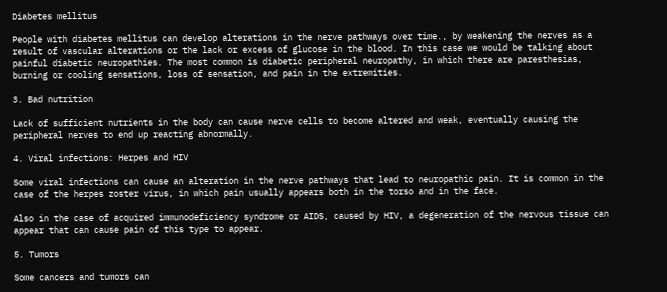Diabetes mellitus

People with diabetes mellitus can develop alterations in the nerve pathways over time., by weakening the nerves as a result of vascular alterations or the lack or excess of glucose in the blood. In this case we would be talking about painful diabetic neuropathies. The most common is diabetic peripheral neuropathy, in which there are paresthesias, burning or cooling sensations, loss of sensation, and pain in the extremities.

3. Bad nutrition

Lack of sufficient nutrients in the body can cause nerve cells to become altered and weak, eventually causing the peripheral nerves to end up reacting abnormally.

4. Viral infections: Herpes and HIV

Some viral infections can cause an alteration in the nerve pathways that lead to neuropathic pain. It is common in the case of the herpes zoster virus, in which pain usually appears both in the torso and in the face.

Also in the case of acquired immunodeficiency syndrome or AIDS, caused by HIV, a degeneration of the nervous tissue can appear that can cause pain of this type to appear.

5. Tumors

Some cancers and tumors can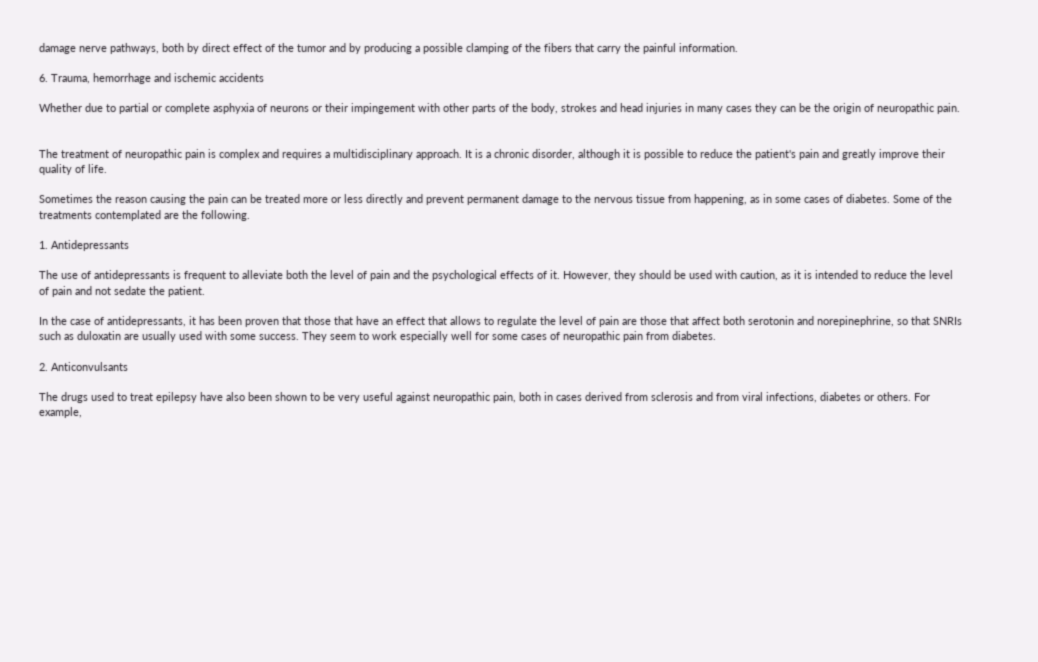damage nerve pathways, both by direct effect of the tumor and by producing a possible clamping of the fibers that carry the painful information.

6. Trauma, hemorrhage and ischemic accidents

Whether due to partial or complete asphyxia of neurons or their impingement with other parts of the body, strokes and head injuries in many cases they can be the origin of neuropathic pain.


The treatment of neuropathic pain is complex and requires a multidisciplinary approach. It is a chronic disorder, although it is possible to reduce the patient's pain and greatly improve their quality of life.

Sometimes the reason causing the pain can be treated more or less directly and prevent permanent damage to the nervous tissue from happening, as in some cases of diabetes. Some of the treatments contemplated are the following.

1. Antidepressants

The use of antidepressants is frequent to alleviate both the level of pain and the psychological effects of it. However, they should be used with caution, as it is intended to reduce the level of pain and not sedate the patient.

In the case of antidepressants, it has been proven that those that have an effect that allows to regulate the level of pain are those that affect both serotonin and norepinephrine, so that SNRIs such as duloxatin are usually used with some success. They seem to work especially well for some cases of neuropathic pain from diabetes.

2. Anticonvulsants

The drugs used to treat epilepsy have also been shown to be very useful against neuropathic pain, both in cases derived from sclerosis and from viral infections, diabetes or others. For example,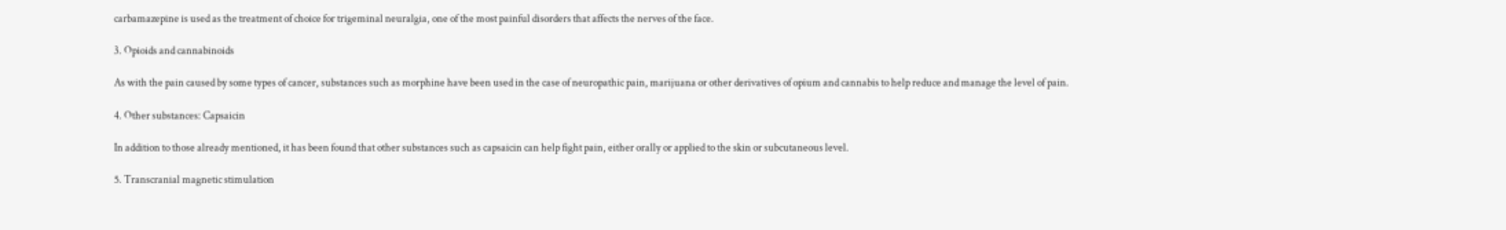carbamazepine is used as the treatment of choice for trigeminal neuralgia, one of the most painful disorders that affects the nerves of the face.

3. Opioids and cannabinoids

As with the pain caused by some types of cancer, substances such as morphine have been used in the case of neuropathic pain, marijuana or other derivatives of opium and cannabis to help reduce and manage the level of pain.

4. Other substances: Capsaicin

In addition to those already mentioned, it has been found that other substances such as capsaicin can help fight pain, either orally or applied to the skin or subcutaneous level.

5. Transcranial magnetic stimulation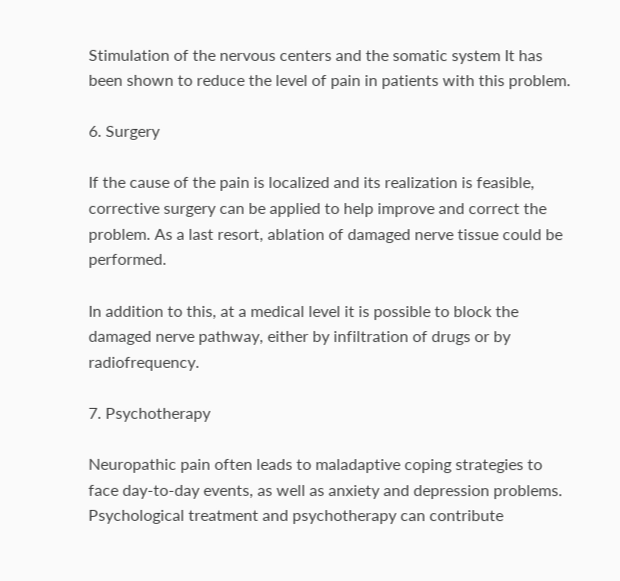Stimulation of the nervous centers and the somatic system It has been shown to reduce the level of pain in patients with this problem.

6. Surgery

If the cause of the pain is localized and its realization is feasible, corrective surgery can be applied to help improve and correct the problem. As a last resort, ablation of damaged nerve tissue could be performed.

In addition to this, at a medical level it is possible to block the damaged nerve pathway, either by infiltration of drugs or by radiofrequency.

7. Psychotherapy

Neuropathic pain often leads to maladaptive coping strategies to face day-to-day events, as well as anxiety and depression problems. Psychological treatment and psychotherapy can contribute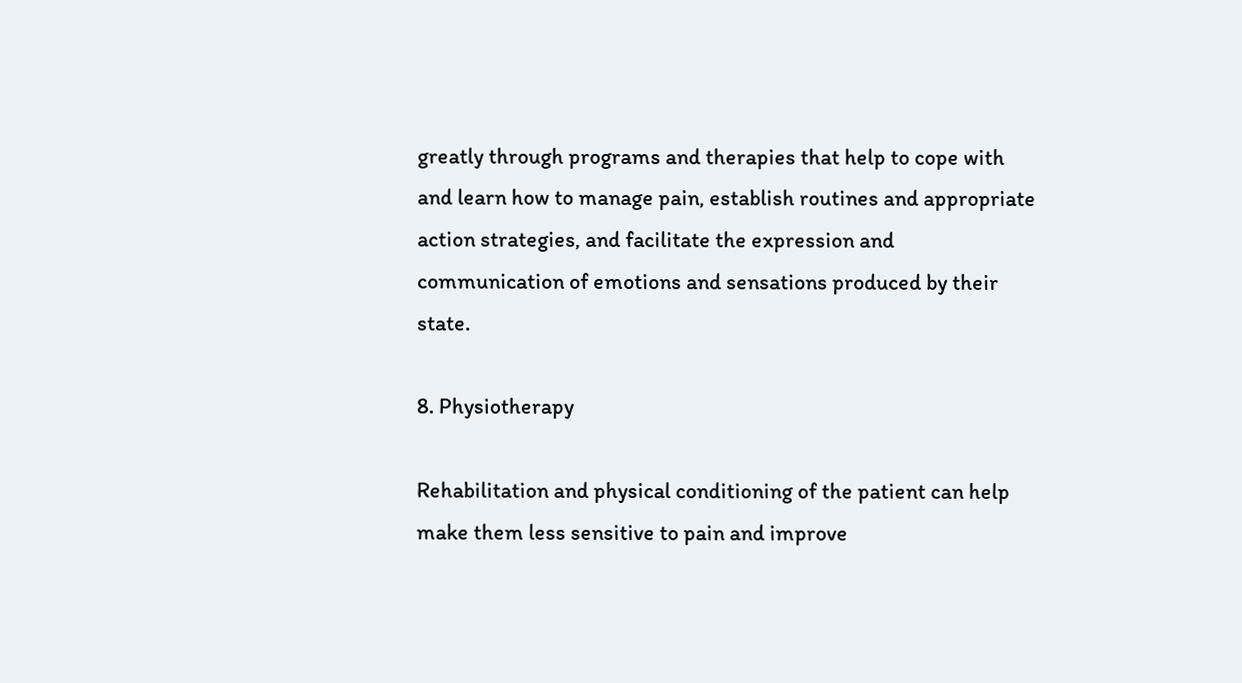greatly through programs and therapies that help to cope with and learn how to manage pain, establish routines and appropriate action strategies, and facilitate the expression and communication of emotions and sensations produced by their state.

8. Physiotherapy

Rehabilitation and physical conditioning of the patient can help make them less sensitive to pain and improve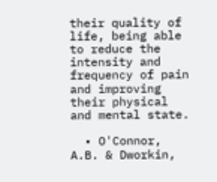their quality of life, being able to reduce the intensity and frequency of pain and improving their physical and mental state.

  • O'Connor, A.B. & Dworkin,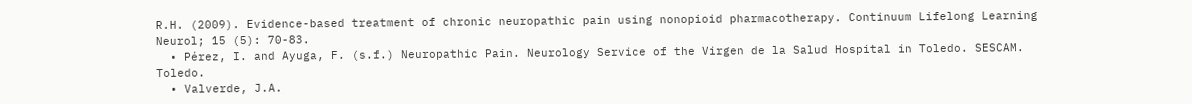R.H. (2009). Evidence-based treatment of chronic neuropathic pain using nonopioid pharmacotherapy. Continuum Lifelong Learning Neurol; 15 (5): 70-83.
  • Pérez, I. and Ayuga, F. (s.f.) Neuropathic Pain. Neurology Service of the Virgen de la Salud Hospital in Toledo. SESCAM. Toledo.
  • Valverde, J.A.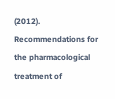(2012). Recommendations for the pharmacological treatment of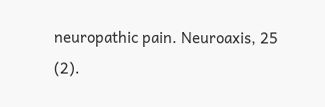neuropathic pain. Neuroaxis, 25 (2).